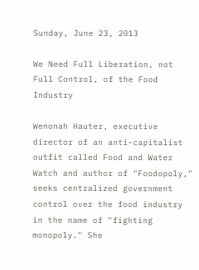Sunday, June 23, 2013

We Need Full Liberation, not Full Control, of the Food Industry

Wenonah Hauter, executive director of an anti-capitalist outfit called Food and Water Watch and author of "Foodopoly," seeks centralized government control over the food industry in the name of "fighting monopoly." She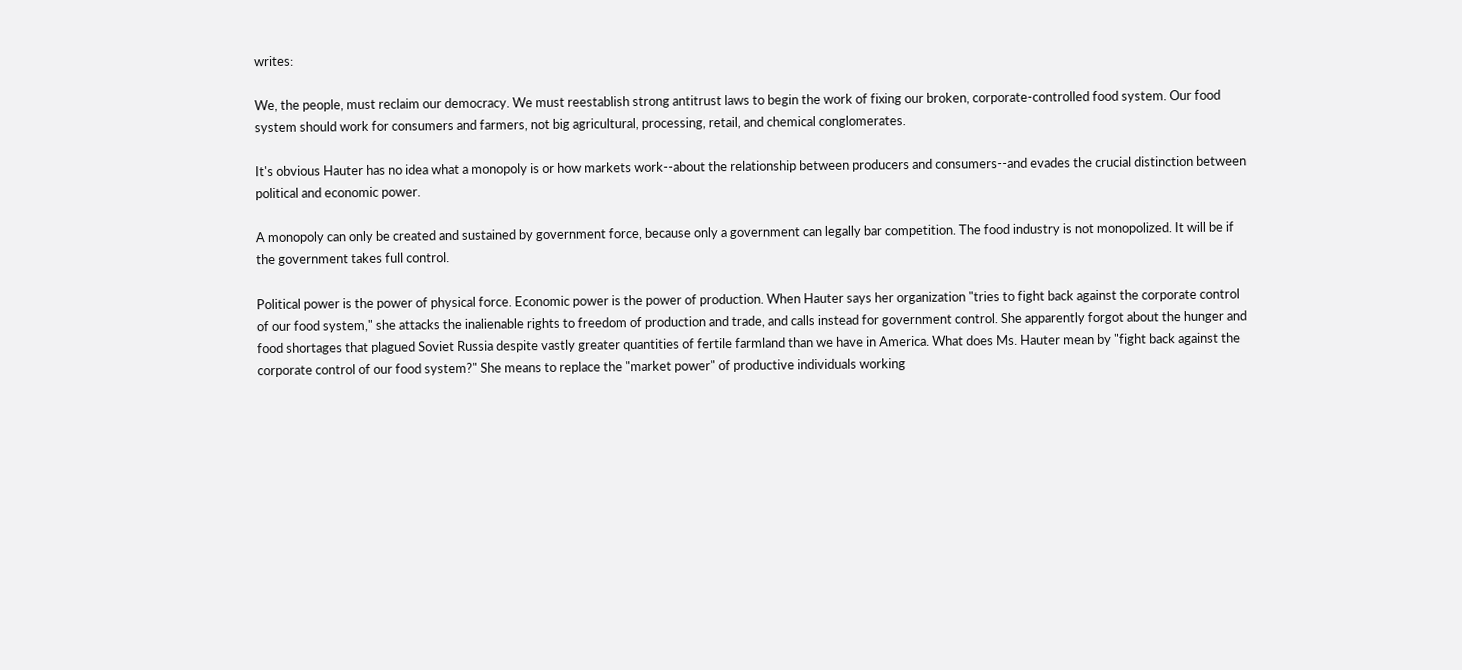writes:

We, the people, must reclaim our democracy. We must reestablish strong antitrust laws to begin the work of fixing our broken, corporate-controlled food system. Our food system should work for consumers and farmers, not big agricultural, processing, retail, and chemical conglomerates.

It's obvious Hauter has no idea what a monopoly is or how markets work--about the relationship between producers and consumers--and evades the crucial distinction between political and economic power.

A monopoly can only be created and sustained by government force, because only a government can legally bar competition. The food industry is not monopolized. It will be if the government takes full control.

Political power is the power of physical force. Economic power is the power of production. When Hauter says her organization "tries to fight back against the corporate control of our food system," she attacks the inalienable rights to freedom of production and trade, and calls instead for government control. She apparently forgot about the hunger and food shortages that plagued Soviet Russia despite vastly greater quantities of fertile farmland than we have in America. What does Ms. Hauter mean by "fight back against the corporate control of our food system?" She means to replace the "market power" of productive individuals working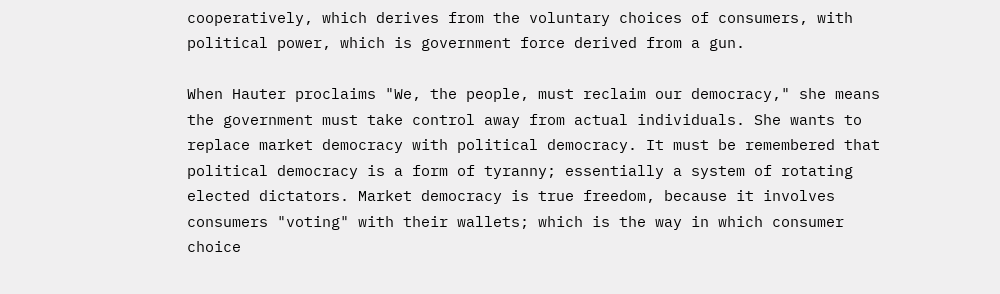cooperatively, which derives from the voluntary choices of consumers, with political power, which is government force derived from a gun.

When Hauter proclaims "We, the people, must reclaim our democracy," she means the government must take control away from actual individuals. She wants to replace market democracy with political democracy. It must be remembered that political democracy is a form of tyranny; essentially a system of rotating elected dictators. Market democracy is true freedom, because it involves consumers "voting" with their wallets; which is the way in which consumer choice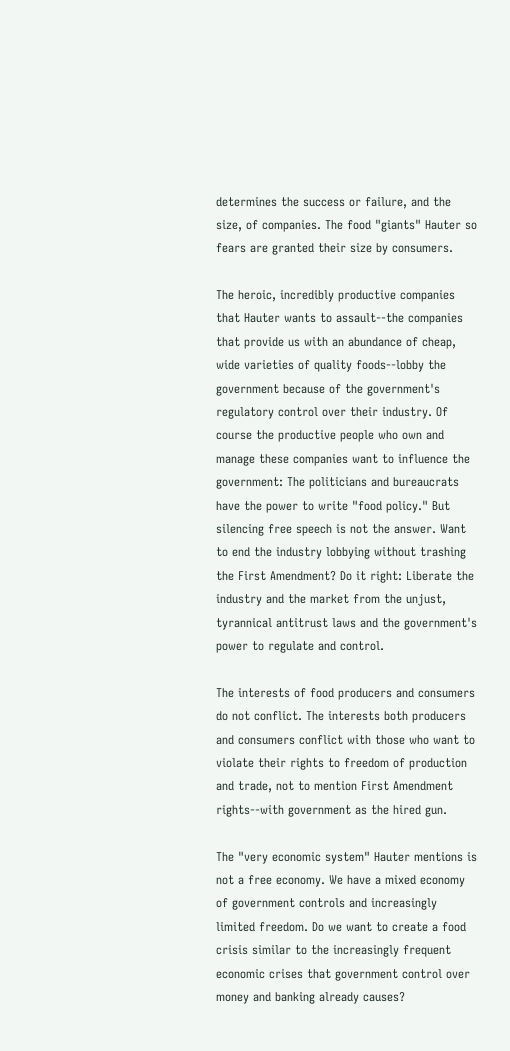determines the success or failure, and the size, of companies. The food "giants" Hauter so fears are granted their size by consumers.

The heroic, incredibly productive companies that Hauter wants to assault--the companies that provide us with an abundance of cheap, wide varieties of quality foods--lobby the government because of the government's regulatory control over their industry. Of course the productive people who own and manage these companies want to influence the government: The politicians and bureaucrats have the power to write "food policy." But silencing free speech is not the answer. Want to end the industry lobbying without trashing the First Amendment? Do it right: Liberate the industry and the market from the unjust, tyrannical antitrust laws and the government's power to regulate and control.

The interests of food producers and consumers do not conflict. The interests both producers and consumers conflict with those who want to violate their rights to freedom of production and trade, not to mention First Amendment rights--with government as the hired gun.

The "very economic system" Hauter mentions is not a free economy. We have a mixed economy of government controls and increasingly limited freedom. Do we want to create a food crisis similar to the increasingly frequent economic crises that government control over money and banking already causes?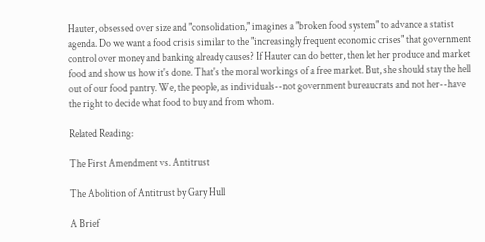Hauter, obsessed over size and "consolidation," imagines a "broken food system" to advance a statist agenda. Do we want a food crisis similar to the "increasingly frequent economic crises" that government control over money and banking already causes? If Hauter can do better, then let her produce and market food and show us how it's done. That's the moral workings of a free market. But, she should stay the hell out of our food pantry. We, the people, as individuals--not government bureaucrats and not her--have the right to decide what food to buy and from whom.

Related Reading:

The First Amendment vs. Antitrust

The Abolition of Antitrust by Gary Hull

A Brief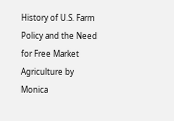History of U.S. Farm Policy and the Need for Free Market Agriculture by Monica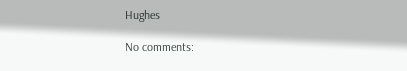Hughes

No comments: